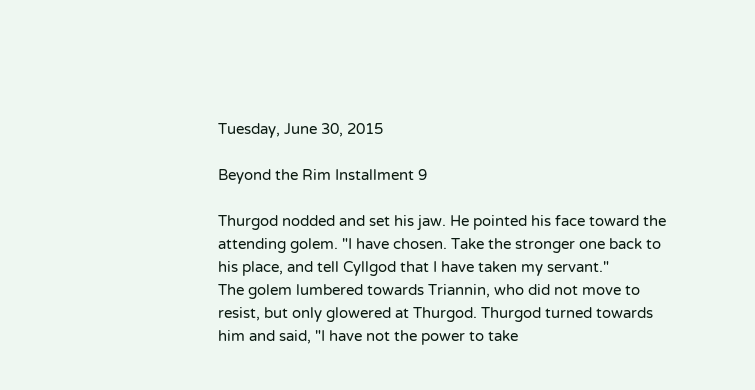Tuesday, June 30, 2015

Beyond the Rim Installment 9

Thurgod nodded and set his jaw. He pointed his face toward the attending golem. "I have chosen. Take the stronger one back to his place, and tell Cyllgod that I have taken my servant."
The golem lumbered towards Triannin, who did not move to resist, but only glowered at Thurgod. Thurgod turned towards him and said, "I have not the power to take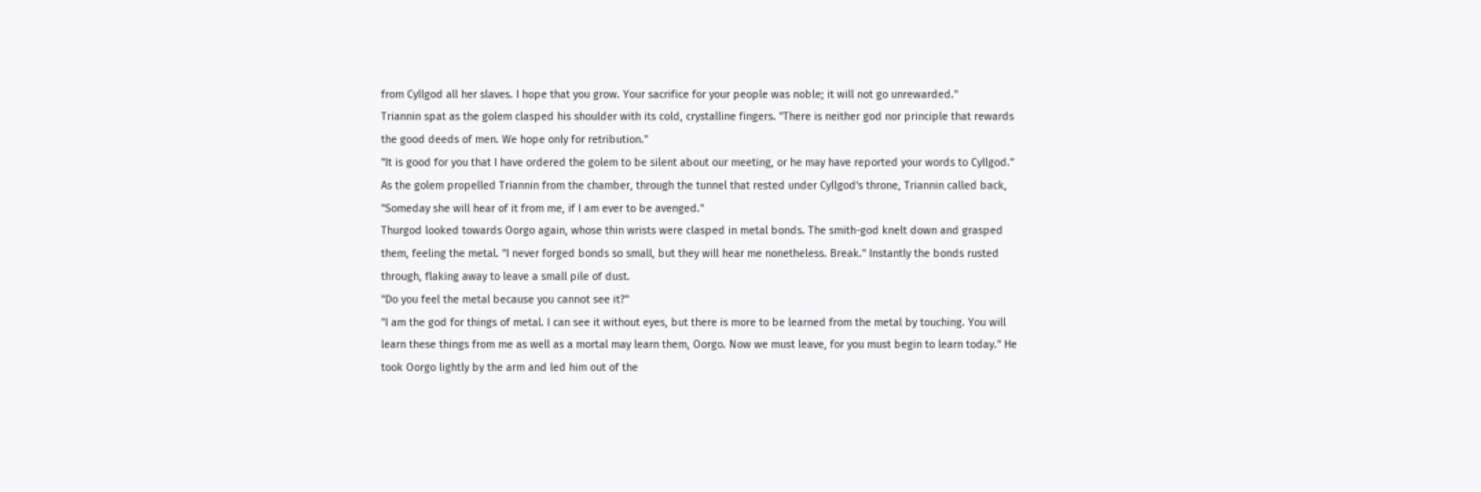from Cyllgod all her slaves. I hope that you grow. Your sacrifice for your people was noble; it will not go unrewarded."
Triannin spat as the golem clasped his shoulder with its cold, crystalline fingers. "There is neither god nor principle that rewards the good deeds of men. We hope only for retribution."
"It is good for you that I have ordered the golem to be silent about our meeting, or he may have reported your words to Cyllgod."
As the golem propelled Triannin from the chamber, through the tunnel that rested under Cyllgod's throne, Triannin called back, "Someday she will hear of it from me, if I am ever to be avenged."
Thurgod looked towards Oorgo again, whose thin wrists were clasped in metal bonds. The smith-god knelt down and grasped them, feeling the metal. "I never forged bonds so small, but they will hear me nonetheless. Break." Instantly the bonds rusted through, flaking away to leave a small pile of dust.
"Do you feel the metal because you cannot see it?"
"I am the god for things of metal. I can see it without eyes, but there is more to be learned from the metal by touching. You will learn these things from me as well as a mortal may learn them, Oorgo. Now we must leave, for you must begin to learn today." He took Oorgo lightly by the arm and led him out of the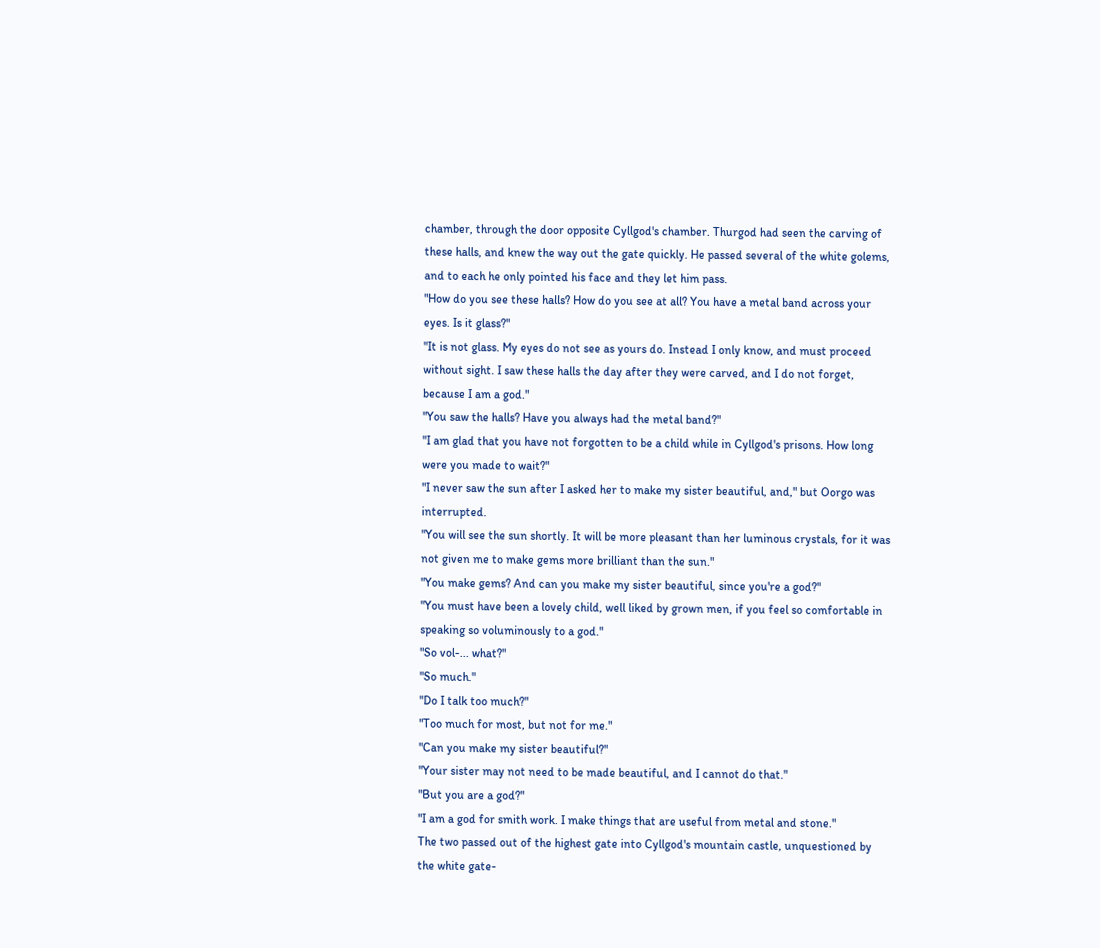chamber, through the door opposite Cyllgod's chamber. Thurgod had seen the carving of these halls, and knew the way out the gate quickly. He passed several of the white golems, and to each he only pointed his face and they let him pass.
"How do you see these halls? How do you see at all? You have a metal band across your eyes. Is it glass?"
"It is not glass. My eyes do not see as yours do. Instead I only know, and must proceed without sight. I saw these halls the day after they were carved, and I do not forget, because I am a god."
"You saw the halls? Have you always had the metal band?"
"I am glad that you have not forgotten to be a child while in Cyllgod's prisons. How long were you made to wait?"
"I never saw the sun after I asked her to make my sister beautiful, and," but Oorgo was interrupted.
"You will see the sun shortly. It will be more pleasant than her luminous crystals, for it was not given me to make gems more brilliant than the sun."
"You make gems? And can you make my sister beautiful, since you're a god?"
"You must have been a lovely child, well liked by grown men, if you feel so comfortable in speaking so voluminously to a god."
"So vol-... what?"
"So much."
"Do I talk too much?"
"Too much for most, but not for me."
"Can you make my sister beautiful?"
"Your sister may not need to be made beautiful, and I cannot do that."
"But you are a god?"
"I am a god for smith work. I make things that are useful from metal and stone."
The two passed out of the highest gate into Cyllgod's mountain castle, unquestioned by the white gate-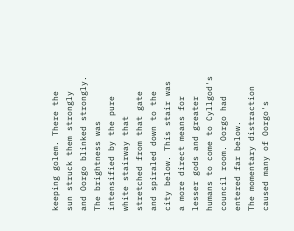keeping golem. There the sun struck them strongly and Oorgo blinked strongly. The brightness was intensified by the pure white stairway that stretched from that gate and spiraled down to the city below. This stair was a more direct means for lesser gods and greater humans to come to Cyllgod's council room. Oorgo had entered far below.
The momentary distraction caused many of Oorgo's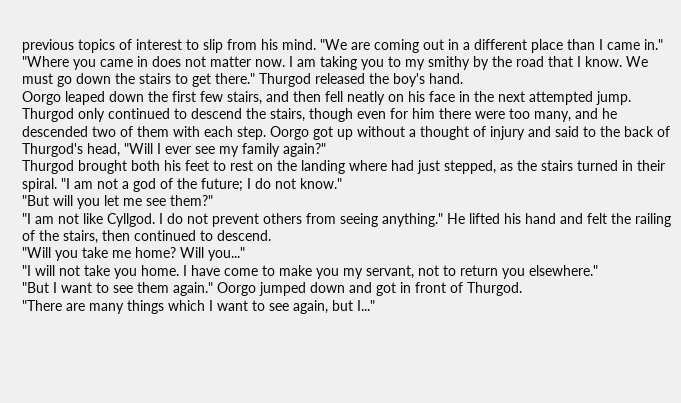previous topics of interest to slip from his mind. "We are coming out in a different place than I came in."
"Where you came in does not matter now. I am taking you to my smithy by the road that I know. We must go down the stairs to get there." Thurgod released the boy's hand.
Oorgo leaped down the first few stairs, and then fell neatly on his face in the next attempted jump. Thurgod only continued to descend the stairs, though even for him there were too many, and he descended two of them with each step. Oorgo got up without a thought of injury and said to the back of Thurgod's head, "Will I ever see my family again?"
Thurgod brought both his feet to rest on the landing where had just stepped, as the stairs turned in their spiral. "I am not a god of the future; I do not know."
"But will you let me see them?"
"I am not like Cyllgod. I do not prevent others from seeing anything." He lifted his hand and felt the railing of the stairs, then continued to descend.
"Will you take me home? Will you..."
"I will not take you home. I have come to make you my servant, not to return you elsewhere."
"But I want to see them again." Oorgo jumped down and got in front of Thurgod.
"There are many things which I want to see again, but I..."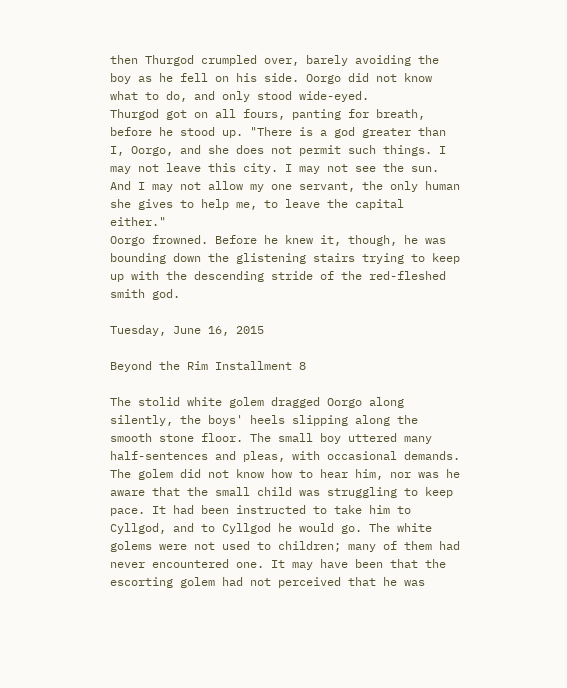then Thurgod crumpled over, barely avoiding the boy as he fell on his side. Oorgo did not know what to do, and only stood wide-eyed.
Thurgod got on all fours, panting for breath, before he stood up. "There is a god greater than I, Oorgo, and she does not permit such things. I may not leave this city. I may not see the sun. And I may not allow my one servant, the only human she gives to help me, to leave the capital either."
Oorgo frowned. Before he knew it, though, he was bounding down the glistening stairs trying to keep up with the descending stride of the red-fleshed smith god.

Tuesday, June 16, 2015

Beyond the Rim Installment 8

The stolid white golem dragged Oorgo along silently, the boys' heels slipping along the smooth stone floor. The small boy uttered many half-sentences and pleas, with occasional demands. The golem did not know how to hear him, nor was he aware that the small child was struggling to keep pace. It had been instructed to take him to Cyllgod, and to Cyllgod he would go. The white golems were not used to children; many of them had never encountered one. It may have been that the escorting golem had not perceived that he was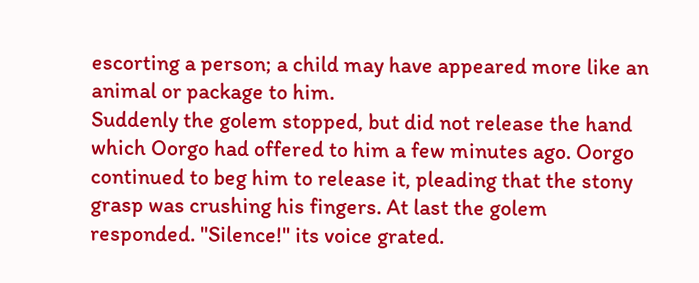escorting a person; a child may have appeared more like an animal or package to him.
Suddenly the golem stopped, but did not release the hand which Oorgo had offered to him a few minutes ago. Oorgo continued to beg him to release it, pleading that the stony grasp was crushing his fingers. At last the golem responded. "Silence!" its voice grated.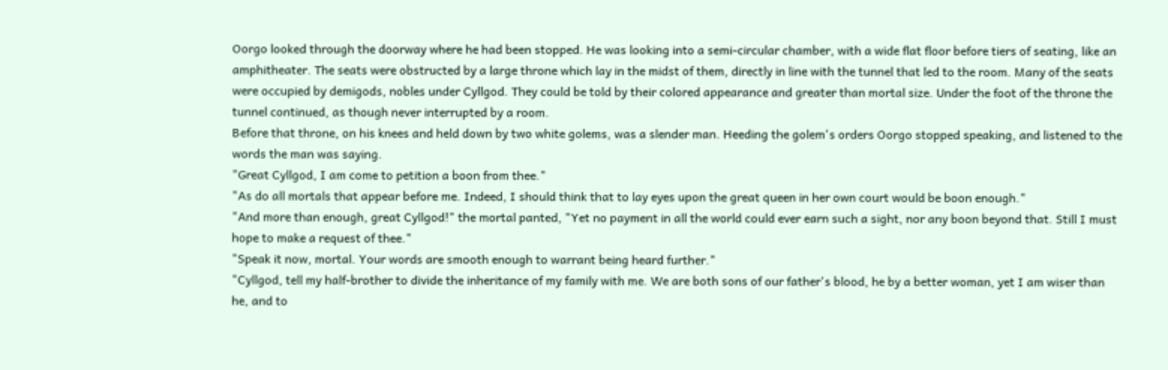Oorgo looked through the doorway where he had been stopped. He was looking into a semi-circular chamber, with a wide flat floor before tiers of seating, like an amphitheater. The seats were obstructed by a large throne which lay in the midst of them, directly in line with the tunnel that led to the room. Many of the seats were occupied by demigods, nobles under Cyllgod. They could be told by their colored appearance and greater than mortal size. Under the foot of the throne the tunnel continued, as though never interrupted by a room.
Before that throne, on his knees and held down by two white golems, was a slender man. Heeding the golem's orders Oorgo stopped speaking, and listened to the words the man was saying.
"Great Cyllgod, I am come to petition a boon from thee."
"As do all mortals that appear before me. Indeed, I should think that to lay eyes upon the great queen in her own court would be boon enough."
"And more than enough, great Cyllgod!" the mortal panted, "Yet no payment in all the world could ever earn such a sight, nor any boon beyond that. Still I must hope to make a request of thee."
"Speak it now, mortal. Your words are smooth enough to warrant being heard further."
"Cyllgod, tell my half-brother to divide the inheritance of my family with me. We are both sons of our father's blood, he by a better woman, yet I am wiser than he, and to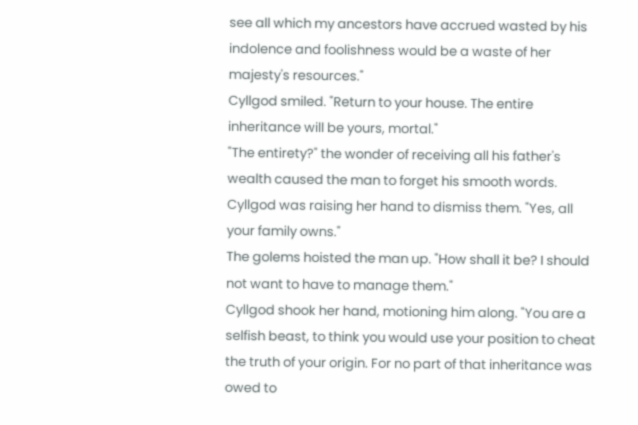see all which my ancestors have accrued wasted by his indolence and foolishness would be a waste of her majesty's resources."
Cyllgod smiled. "Return to your house. The entire inheritance will be yours, mortal."
"The entirety?" the wonder of receiving all his father's wealth caused the man to forget his smooth words.
Cyllgod was raising her hand to dismiss them. "Yes, all your family owns."
The golems hoisted the man up. "How shall it be? I should not want to have to manage them."
Cyllgod shook her hand, motioning him along. "You are a selfish beast, to think you would use your position to cheat the truth of your origin. For no part of that inheritance was owed to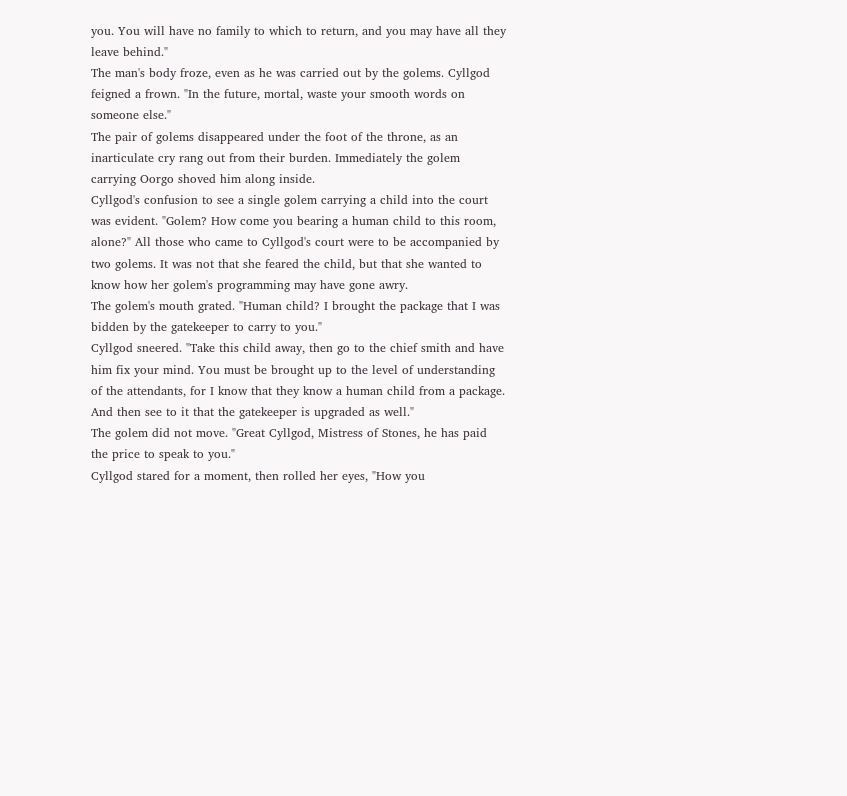you. You will have no family to which to return, and you may have all they leave behind."
The man's body froze, even as he was carried out by the golems. Cyllgod feigned a frown. "In the future, mortal, waste your smooth words on someone else."
The pair of golems disappeared under the foot of the throne, as an inarticulate cry rang out from their burden. Immediately the golem carrying Oorgo shoved him along inside.
Cyllgod's confusion to see a single golem carrying a child into the court was evident. "Golem? How come you bearing a human child to this room, alone?" All those who came to Cyllgod's court were to be accompanied by two golems. It was not that she feared the child, but that she wanted to know how her golem's programming may have gone awry.
The golem's mouth grated. "Human child? I brought the package that I was bidden by the gatekeeper to carry to you."
Cyllgod sneered. "Take this child away, then go to the chief smith and have him fix your mind. You must be brought up to the level of understanding of the attendants, for I know that they know a human child from a package. And then see to it that the gatekeeper is upgraded as well."
The golem did not move. "Great Cyllgod, Mistress of Stones, he has paid the price to speak to you."
Cyllgod stared for a moment, then rolled her eyes, "How you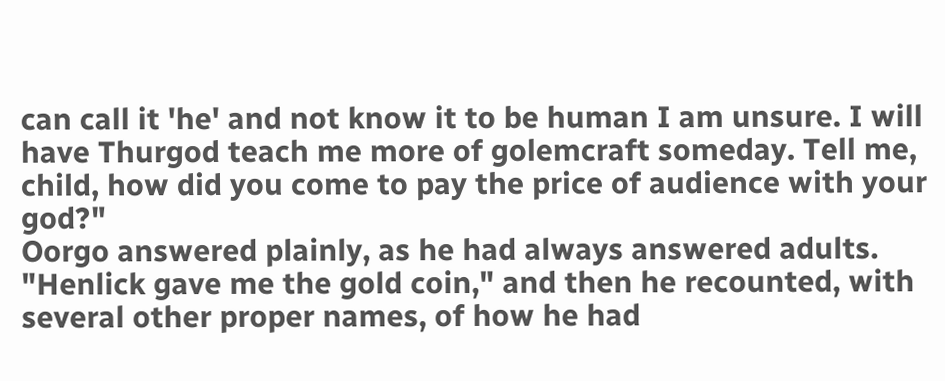can call it 'he' and not know it to be human I am unsure. I will have Thurgod teach me more of golemcraft someday. Tell me, child, how did you come to pay the price of audience with your god?"
Oorgo answered plainly, as he had always answered adults. "Henlick gave me the gold coin," and then he recounted, with several other proper names, of how he had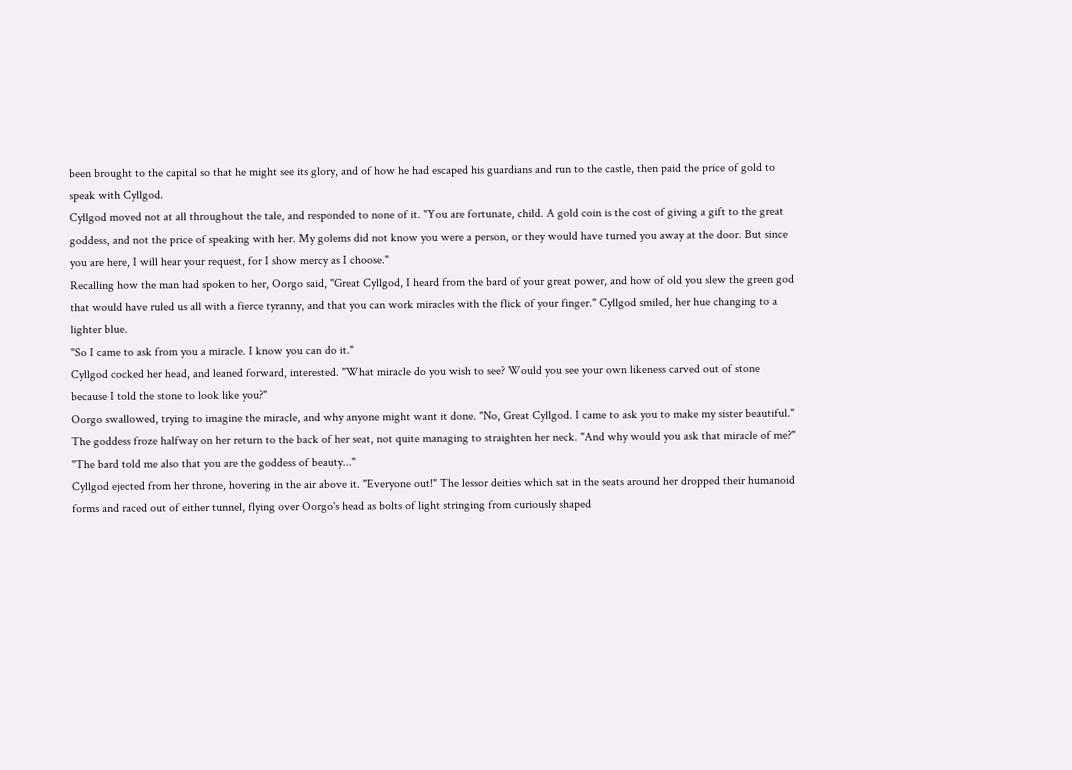been brought to the capital so that he might see its glory, and of how he had escaped his guardians and run to the castle, then paid the price of gold to speak with Cyllgod.
Cyllgod moved not at all throughout the tale, and responded to none of it. "You are fortunate, child. A gold coin is the cost of giving a gift to the great goddess, and not the price of speaking with her. My golems did not know you were a person, or they would have turned you away at the door. But since you are here, I will hear your request, for I show mercy as I choose."
Recalling how the man had spoken to her, Oorgo said, "Great Cyllgod, I heard from the bard of your great power, and how of old you slew the green god that would have ruled us all with a fierce tyranny, and that you can work miracles with the flick of your finger." Cyllgod smiled, her hue changing to a lighter blue.
"So I came to ask from you a miracle. I know you can do it."
Cyllgod cocked her head, and leaned forward, interested. "What miracle do you wish to see? Would you see your own likeness carved out of stone because I told the stone to look like you?"
Oorgo swallowed, trying to imagine the miracle, and why anyone might want it done. "No, Great Cyllgod. I came to ask you to make my sister beautiful."
The goddess froze halfway on her return to the back of her seat, not quite managing to straighten her neck. "And why would you ask that miracle of me?"
"The bard told me also that you are the goddess of beauty..."
Cyllgod ejected from her throne, hovering in the air above it. "Everyone out!" The lessor deities which sat in the seats around her dropped their humanoid forms and raced out of either tunnel, flying over Oorgo's head as bolts of light stringing from curiously shaped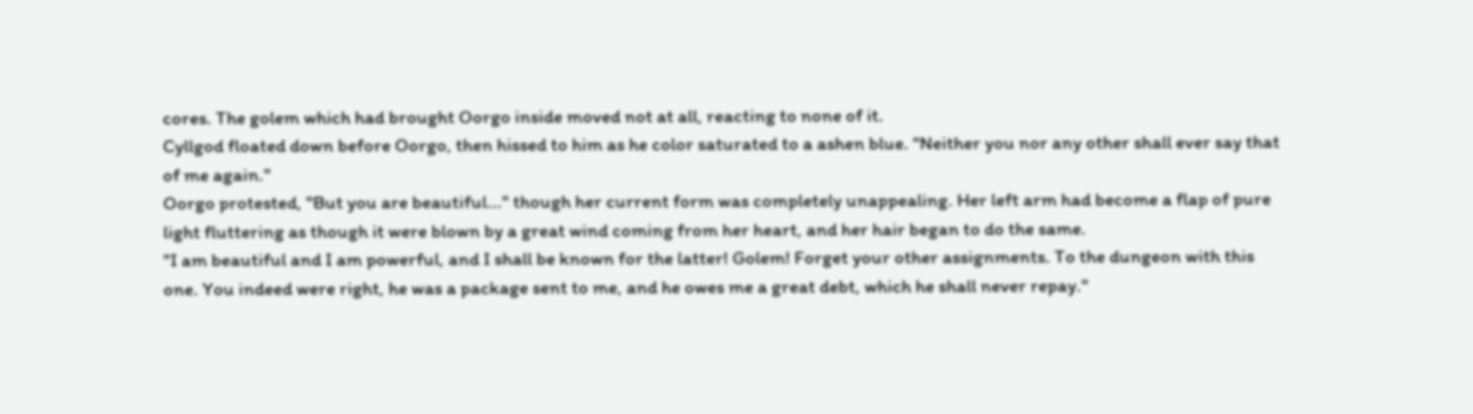cores. The golem which had brought Oorgo inside moved not at all, reacting to none of it.
Cyllgod floated down before Oorgo, then hissed to him as he color saturated to a ashen blue. "Neither you nor any other shall ever say that of me again."
Oorgo protested, "But you are beautiful..." though her current form was completely unappealing. Her left arm had become a flap of pure light fluttering as though it were blown by a great wind coming from her heart, and her hair began to do the same.
"I am beautiful and I am powerful, and I shall be known for the latter! Golem! Forget your other assignments. To the dungeon with this one. You indeed were right, he was a package sent to me, and he owes me a great debt, which he shall never repay."